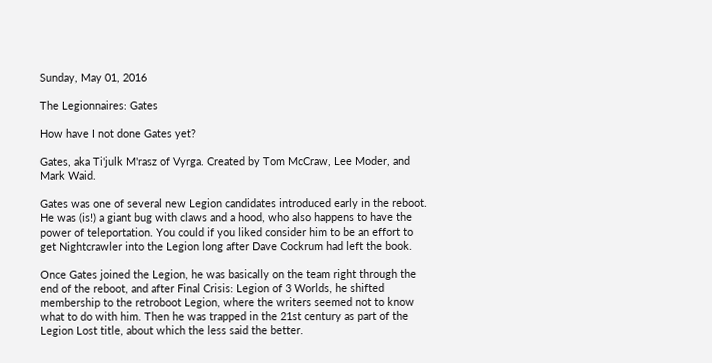Sunday, May 01, 2016

The Legionnaires: Gates

How have I not done Gates yet?

Gates, aka Ti'julk M'rasz of Vyrga. Created by Tom McCraw, Lee Moder, and Mark Waid.

Gates was one of several new Legion candidates introduced early in the reboot. He was (is!) a giant bug with claws and a hood, who also happens to have the power of teleportation. You could if you liked consider him to be an effort to get Nightcrawler into the Legion long after Dave Cockrum had left the book.

Once Gates joined the Legion, he was basically on the team right through the end of the reboot, and after Final Crisis: Legion of 3 Worlds, he shifted membership to the retroboot Legion, where the writers seemed not to know what to do with him. Then he was trapped in the 21st century as part of the Legion Lost title, about which the less said the better.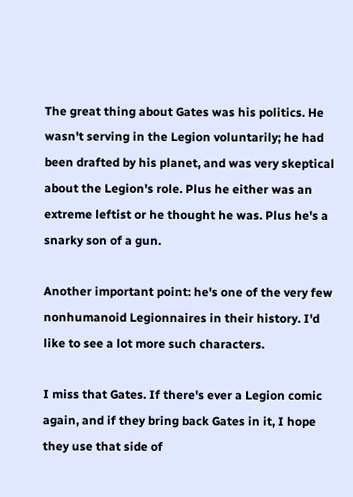The great thing about Gates was his politics. He wasn't serving in the Legion voluntarily; he had been drafted by his planet, and was very skeptical about the Legion's role. Plus he either was an extreme leftist or he thought he was. Plus he's a snarky son of a gun.

Another important point: he's one of the very few nonhumanoid Legionnaires in their history. I'd like to see a lot more such characters.

I miss that Gates. If there's ever a Legion comic again, and if they bring back Gates in it, I hope they use that side of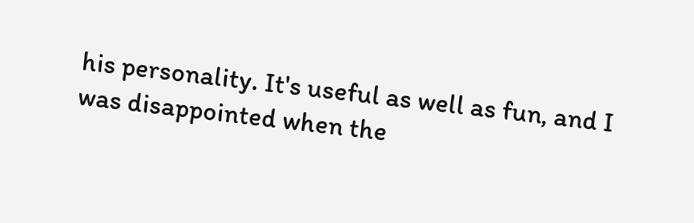his personality. It's useful as well as fun, and I was disappointed when the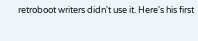retroboot writers didn't use it. Here's his first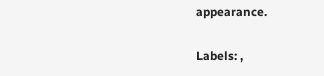appearance.

Labels: ,